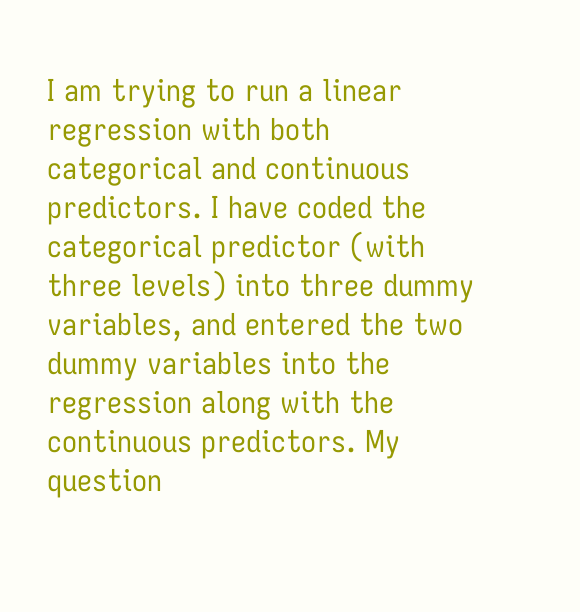I am trying to run a linear regression with both categorical and continuous predictors. I have coded the categorical predictor (with three levels) into three dummy variables, and entered the two dummy variables into the regression along with the continuous predictors. My question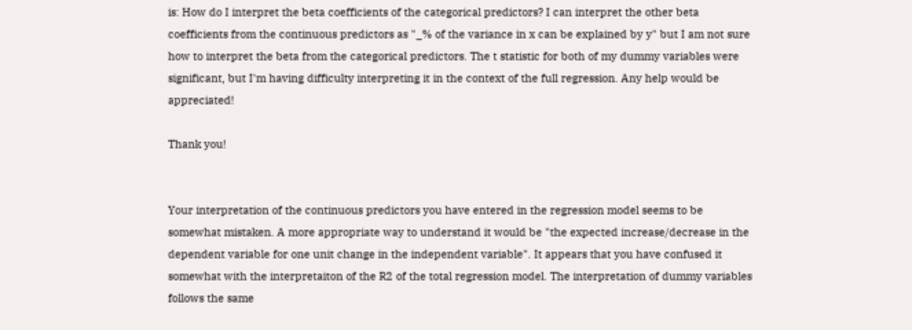is: How do I interpret the beta coefficients of the categorical predictors? I can interpret the other beta coefficients from the continuous predictors as "_% of the variance in x can be explained by y" but I am not sure how to interpret the beta from the categorical predictors. The t statistic for both of my dummy variables were significant, but I'm having difficulty interpreting it in the context of the full regression. Any help would be appreciated!

Thank you!


Your interpretation of the continuous predictors you have entered in the regression model seems to be somewhat mistaken. A more appropriate way to understand it would be "the expected increase/decrease in the dependent variable for one unit change in the independent variable". It appears that you have confused it somewhat with the interpretaiton of the R2 of the total regression model. The interpretation of dummy variables follows the same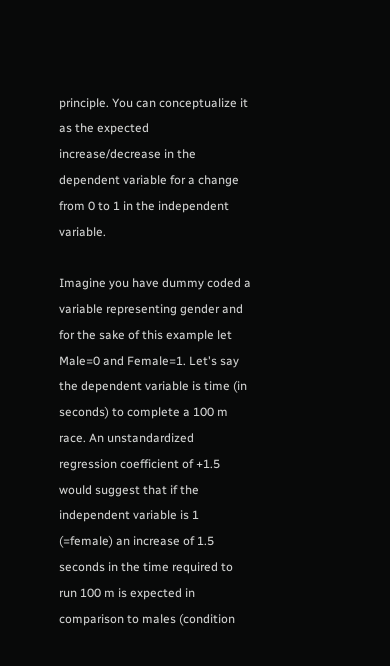principle. You can conceptualize it as the expected increase/decrease in the dependent variable for a change from 0 to 1 in the independent variable.

Imagine you have dummy coded a variable representing gender and for the sake of this example let Male=0 and Female=1. Let's say the dependent variable is time (in seconds) to complete a 100 m race. An unstandardized regression coefficient of +1.5 would suggest that if the independent variable is 1 (=female) an increase of 1.5 seconds in the time required to run 100 m is expected in comparison to males (condition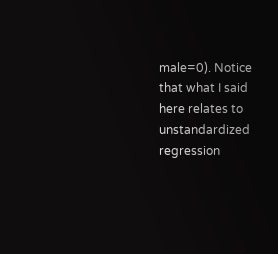male=0). Notice that what I said here relates to unstandardized regression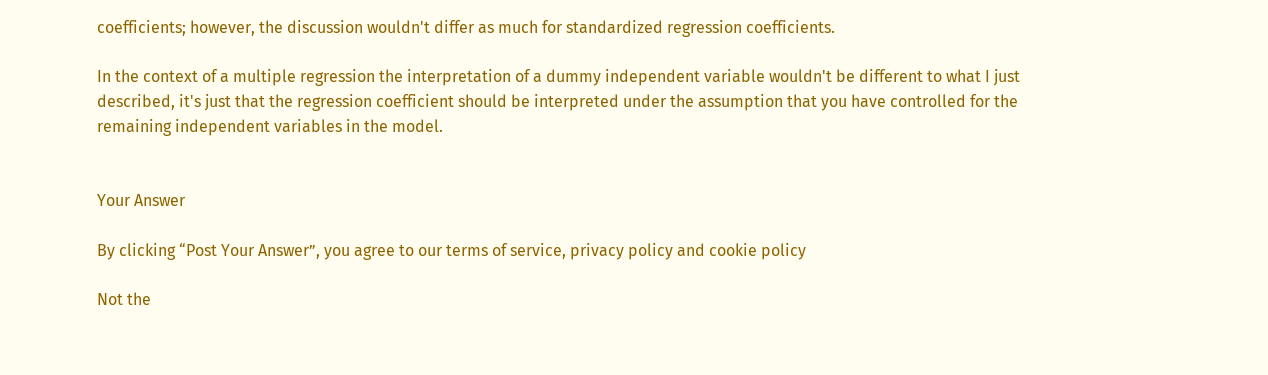coefficients; however, the discussion wouldn't differ as much for standardized regression coefficients.

In the context of a multiple regression the interpretation of a dummy independent variable wouldn't be different to what I just described, it's just that the regression coefficient should be interpreted under the assumption that you have controlled for the remaining independent variables in the model.


Your Answer

By clicking “Post Your Answer”, you agree to our terms of service, privacy policy and cookie policy

Not the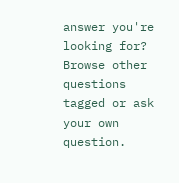answer you're looking for? Browse other questions tagged or ask your own question.